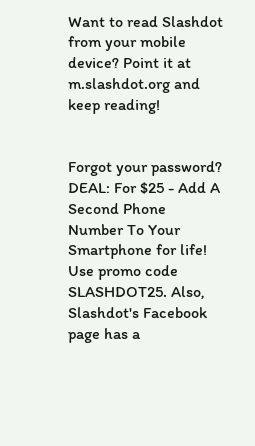Want to read Slashdot from your mobile device? Point it at m.slashdot.org and keep reading!


Forgot your password?
DEAL: For $25 - Add A Second Phone Number To Your Smartphone for life! Use promo code SLASHDOT25. Also, Slashdot's Facebook page has a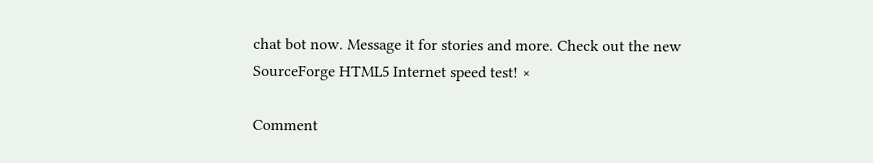chat bot now. Message it for stories and more. Check out the new SourceForge HTML5 Internet speed test! ×

Comment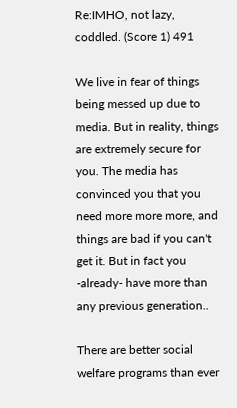Re:IMHO, not lazy, coddled. (Score 1) 491

We live in fear of things being messed up due to media. But in reality, things are extremely secure for you. The media has convinced you that you need more more more, and things are bad if you can't get it. But in fact you -already- have more than any previous generation..

There are better social welfare programs than ever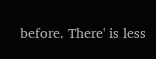before. There' is less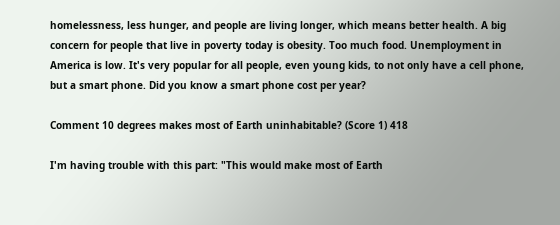homelessness, less hunger, and people are living longer, which means better health. A big concern for people that live in poverty today is obesity. Too much food. Unemployment in America is low. It's very popular for all people, even young kids, to not only have a cell phone, but a smart phone. Did you know a smart phone cost per year?

Comment 10 degrees makes most of Earth uninhabitable? (Score 1) 418

I'm having trouble with this part: "This would make most of Earth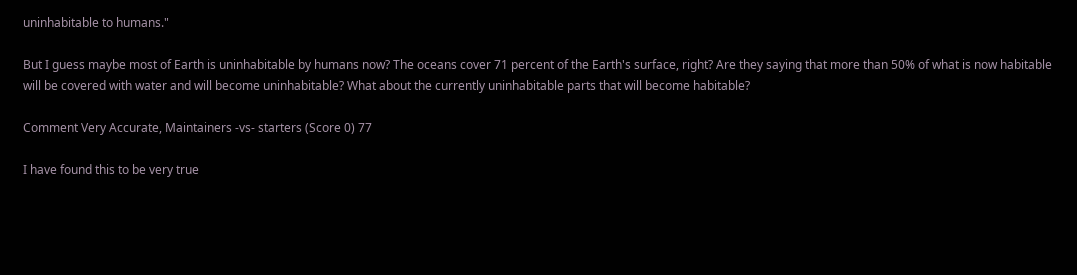uninhabitable to humans."

But I guess maybe most of Earth is uninhabitable by humans now? The oceans cover 71 percent of the Earth's surface, right? Are they saying that more than 50% of what is now habitable will be covered with water and will become uninhabitable? What about the currently uninhabitable parts that will become habitable?

Comment Very Accurate, Maintainers -vs- starters (Score 0) 77

I have found this to be very true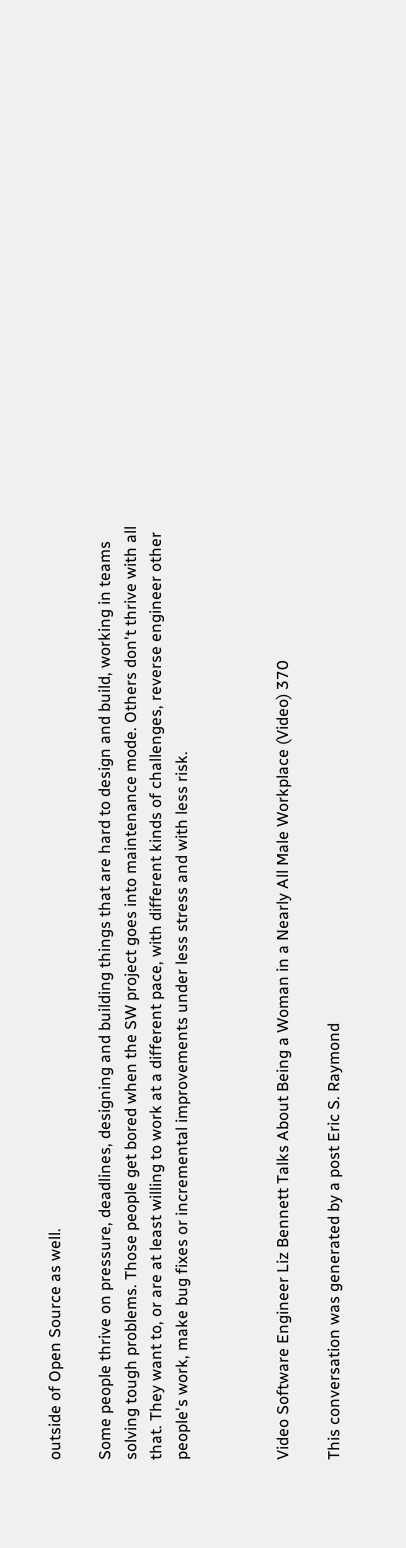outside of Open Source as well.

Some people thrive on pressure, deadlines, designing and building things that are hard to design and build, working in teams solving tough problems. Those people get bored when the SW project goes into maintenance mode. Others don't thrive with all that. They want to, or are at least willing to work at a different pace, with different kinds of challenges, reverse engineer other people's work, make bug fixes or incremental improvements under less stress and with less risk.



Video Software Engineer Liz Bennett Talks About Being a Woman in a Nearly All Male Workplace (Video) 370

This conversation was generated by a post Eric S. Raymond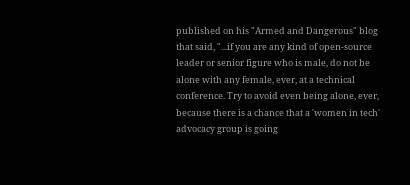published on his "Armed and Dangerous" blog that said, "...if you are any kind of open-source leader or senior figure who is male, do not be alone with any female, ever, at a technical conference. Try to avoid even being alone, ever, because there is a chance that a 'women in tech' advocacy group is going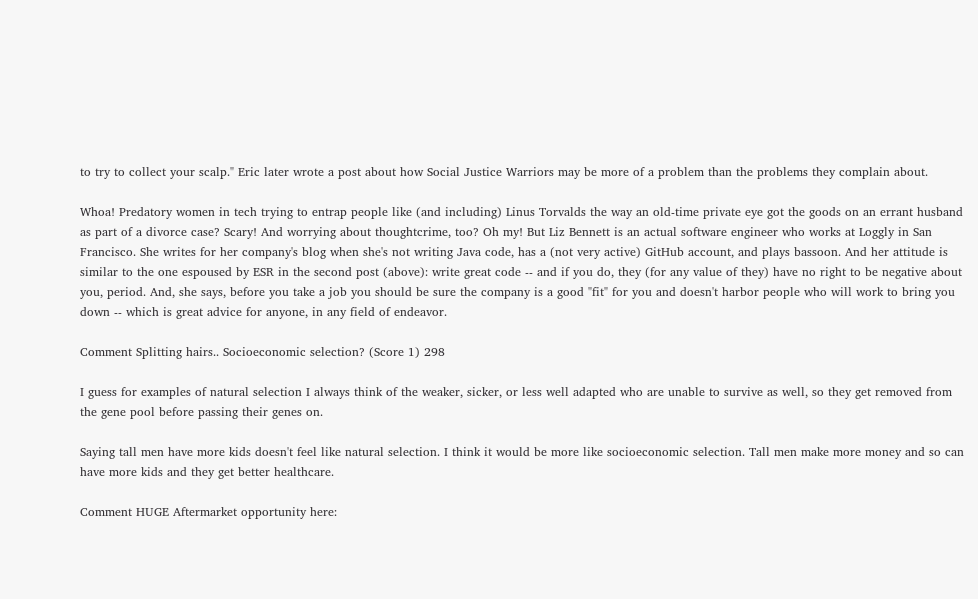to try to collect your scalp." Eric later wrote a post about how Social Justice Warriors may be more of a problem than the problems they complain about.

Whoa! Predatory women in tech trying to entrap people like (and including) Linus Torvalds the way an old-time private eye got the goods on an errant husband as part of a divorce case? Scary! And worrying about thoughtcrime, too? Oh my! But Liz Bennett is an actual software engineer who works at Loggly in San Francisco. She writes for her company's blog when she's not writing Java code, has a (not very active) GitHub account, and plays bassoon. And her attitude is similar to the one espoused by ESR in the second post (above): write great code -- and if you do, they (for any value of they) have no right to be negative about you, period. And, she says, before you take a job you should be sure the company is a good "fit" for you and doesn't harbor people who will work to bring you down -- which is great advice for anyone, in any field of endeavor.

Comment Splitting hairs.. Socioeconomic selection? (Score 1) 298

I guess for examples of natural selection I always think of the weaker, sicker, or less well adapted who are unable to survive as well, so they get removed from the gene pool before passing their genes on.

Saying tall men have more kids doesn't feel like natural selection. I think it would be more like socioeconomic selection. Tall men make more money and so can have more kids and they get better healthcare.

Comment HUGE Aftermarket opportunity here: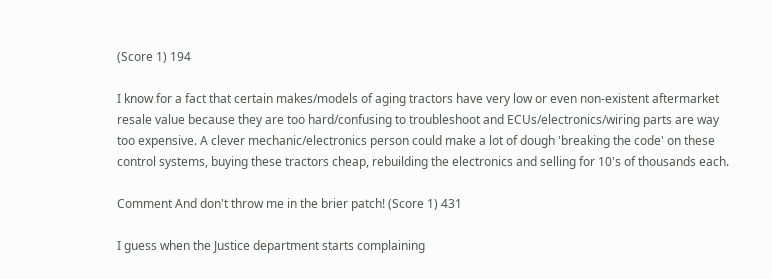(Score 1) 194

I know for a fact that certain makes/models of aging tractors have very low or even non-existent aftermarket resale value because they are too hard/confusing to troubleshoot and ECUs/electronics/wiring parts are way too expensive. A clever mechanic/electronics person could make a lot of dough 'breaking the code' on these control systems, buying these tractors cheap, rebuilding the electronics and selling for 10's of thousands each.

Comment And don't throw me in the brier patch! (Score 1) 431

I guess when the Justice department starts complaining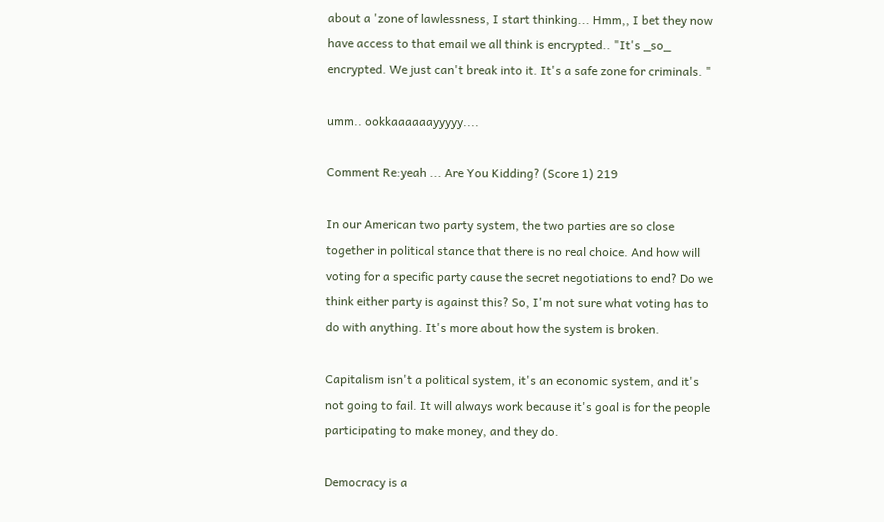about a 'zone of lawlessness, I start thinking... Hmm,, I bet they now have access to that email we all think is encrypted.. "It's _so_ encrypted. We just can't break into it. It's a safe zone for criminals. "

umm.. ookkaaaaaayyyyy....

Comment Re:yeah ... Are You Kidding? (Score 1) 219

In our American two party system, the two parties are so close together in political stance that there is no real choice. And how will voting for a specific party cause the secret negotiations to end? Do we think either party is against this? So, I'm not sure what voting has to do with anything. It's more about how the system is broken.

Capitalism isn't a political system, it's an economic system, and it's not going to fail. It will always work because it's goal is for the people participating to make money, and they do.

Democracy is a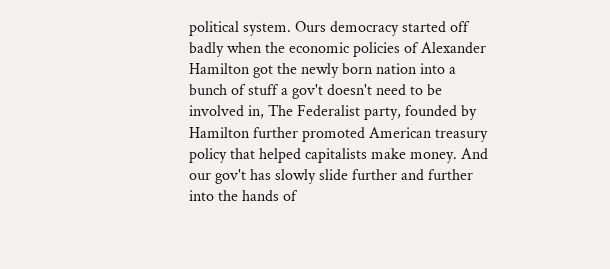political system. Ours democracy started off badly when the economic policies of Alexander Hamilton got the newly born nation into a bunch of stuff a gov't doesn't need to be involved in, The Federalist party, founded by Hamilton further promoted American treasury policy that helped capitalists make money. And our gov't has slowly slide further and further into the hands of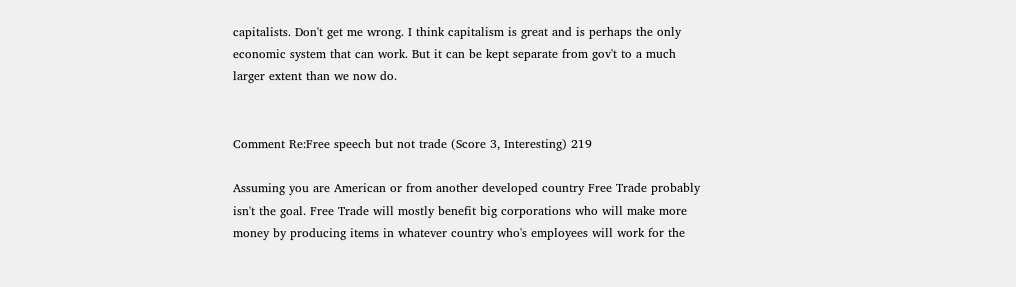capitalists. Don't get me wrong. I think capitalism is great and is perhaps the only economic system that can work. But it can be kept separate from gov't to a much larger extent than we now do.


Comment Re:Free speech but not trade (Score 3, Interesting) 219

Assuming you are American or from another developed country Free Trade probably isn't the goal. Free Trade will mostly benefit big corporations who will make more money by producing items in whatever country who's employees will work for the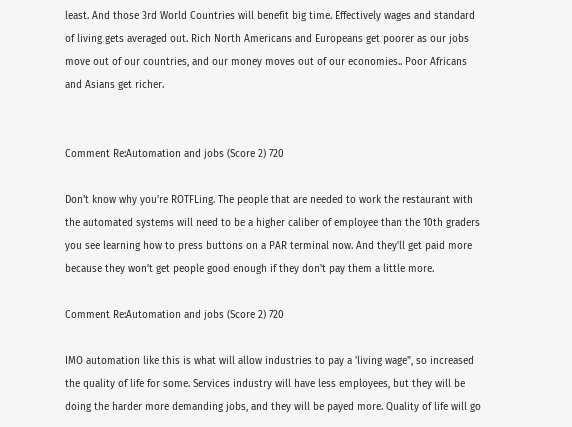least. And those 3rd World Countries will benefit big time. Effectively wages and standard of living gets averaged out. Rich North Americans and Europeans get poorer as our jobs move out of our countries, and our money moves out of our economies.. Poor Africans and Asians get richer.


Comment Re:Automation and jobs (Score 2) 720

Don't know why you're ROTFLing. The people that are needed to work the restaurant with the automated systems will need to be a higher caliber of employee than the 10th graders you see learning how to press buttons on a PAR terminal now. And they'll get paid more because they won't get people good enough if they don't pay them a little more.

Comment Re:Automation and jobs (Score 2) 720

IMO automation like this is what will allow industries to pay a 'living wage", so increased the quality of life for some. Services industry will have less employees, but they will be doing the harder more demanding jobs, and they will be payed more. Quality of life will go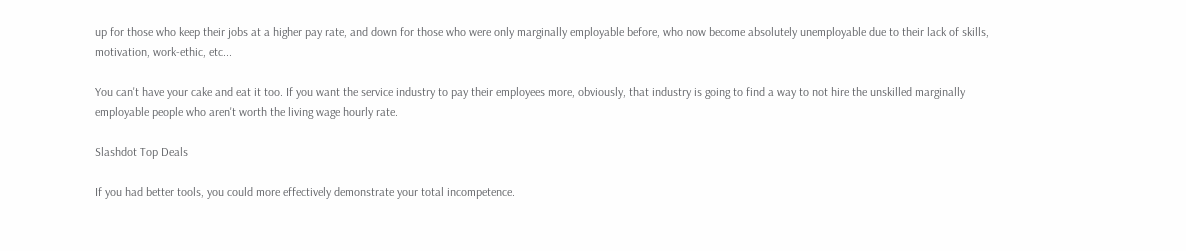up for those who keep their jobs at a higher pay rate, and down for those who were only marginally employable before, who now become absolutely unemployable due to their lack of skills, motivation, work-ethic, etc...

You can't have your cake and eat it too. If you want the service industry to pay their employees more, obviously, that industry is going to find a way to not hire the unskilled marginally employable people who aren't worth the living wage hourly rate.

Slashdot Top Deals

If you had better tools, you could more effectively demonstrate your total incompetence.